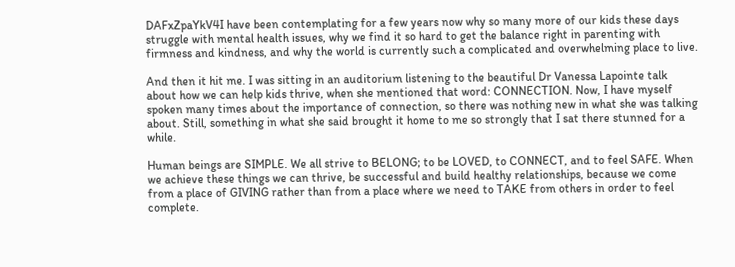DAFxZpaYkV4I have been contemplating for a few years now why so many more of our kids these days struggle with mental health issues, why we find it so hard to get the balance right in parenting with firmness and kindness, and why the world is currently such a complicated and overwhelming place to live.

And then it hit me. I was sitting in an auditorium listening to the beautiful Dr Vanessa Lapointe talk about how we can help kids thrive, when she mentioned that word: CONNECTION. Now, I have myself spoken many times about the importance of connection, so there was nothing new in what she was talking about. Still, something in what she said brought it home to me so strongly that I sat there stunned for a while.

Human beings are SIMPLE. We all strive to BELONG; to be LOVED, to CONNECT, and to feel SAFE. When we achieve these things we can thrive, be successful and build healthy relationships, because we come from a place of GIVING rather than from a place where we need to TAKE from others in order to feel complete.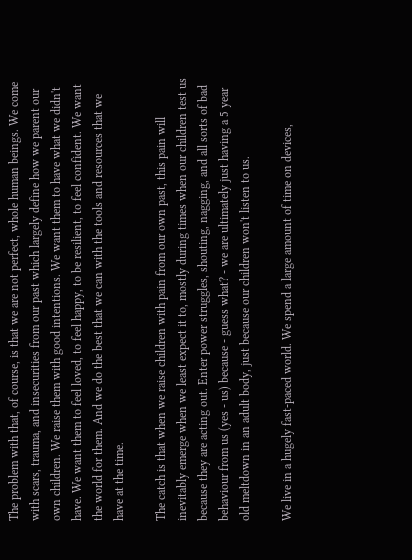The problem with that, of course, is that we are not perfect, whole human beings. We come with scars, trauma, and insecurities from our past which largely define how we parent our own children. We raise them with good intentions. We want them to have what we didn't have. We want them to feel loved, to feel happy, to be resilient, to feel confident. We want the world for them. And we do the best that we can with the tools and resources that we have at the time.

The catch is that when we raise children with pain from our own past, this pain will inevitably emerge when we least expect it to, mostly during times when our children test us because they are acting out. Enter power struggles, shouting, nagging, and all sorts of bad behaviour from us (yes - us) because - guess what? - we are ultimately just having a 5 year old meltdown in an adult body, just because our children won't listen to us.

We live in a hugely fast-paced world. We spend a large amount of time on devices,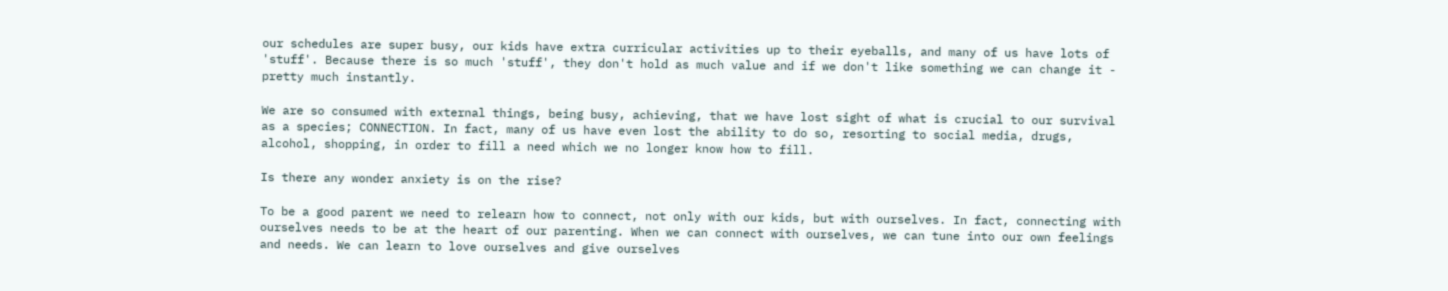our schedules are super busy, our kids have extra curricular activities up to their eyeballs, and many of us have lots of 'stuff'. Because there is so much 'stuff', they don't hold as much value and if we don't like something we can change it - pretty much instantly.

We are so consumed with external things, being busy, achieving, that we have lost sight of what is crucial to our survival as a species; CONNECTION. In fact, many of us have even lost the ability to do so, resorting to social media, drugs, alcohol, shopping, in order to fill a need which we no longer know how to fill.

Is there any wonder anxiety is on the rise?

To be a good parent we need to relearn how to connect, not only with our kids, but with ourselves. In fact, connecting with ourselves needs to be at the heart of our parenting. When we can connect with ourselves, we can tune into our own feelings and needs. We can learn to love ourselves and give ourselves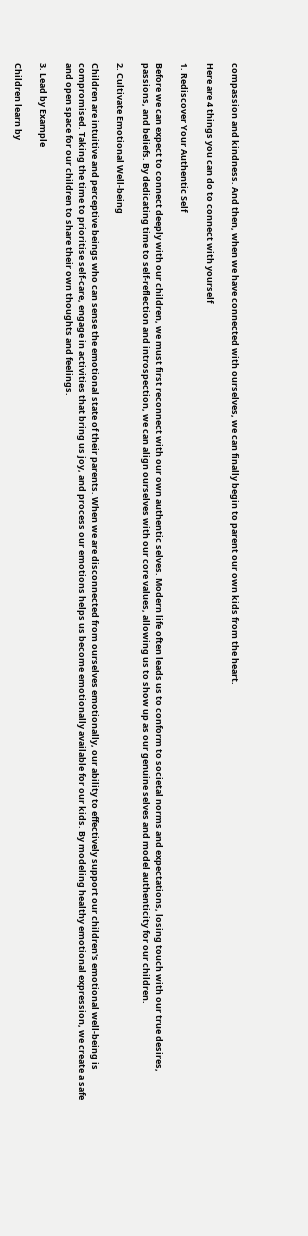compassion and kindness. And then, when we have connected with ourselves, we can finally begin to parent our own kids from the heart.

Here are 4 things you can do to connect with yourself

1. Rediscover Your Authentic Self

Before we can expect to connect deeply with our children, we must first reconnect with our own authentic selves. Modern life often leads us to conform to societal norms and expectations, losing touch with our true desires, passions, and beliefs. By dedicating time to self-reflection and introspection, we can align ourselves with our core values, allowing us to show up as our genuine selves and model authenticity for our children.

2. Cultivate Emotional Well-being

Children are intuitive and perceptive beings who can sense the emotional state of their parents. When we are disconnected from ourselves emotionally, our ability to effectively support our children's emotional well-being is compromised. Taking the time to prioritise self-care, engage in activities that bring us joy, and process our emotions helps us become emotionally available for our kids. By modeling healthy emotional expression, we create a safe and open space for our children to share their own thoughts and feelings.

3. Lead by Example

Children learn by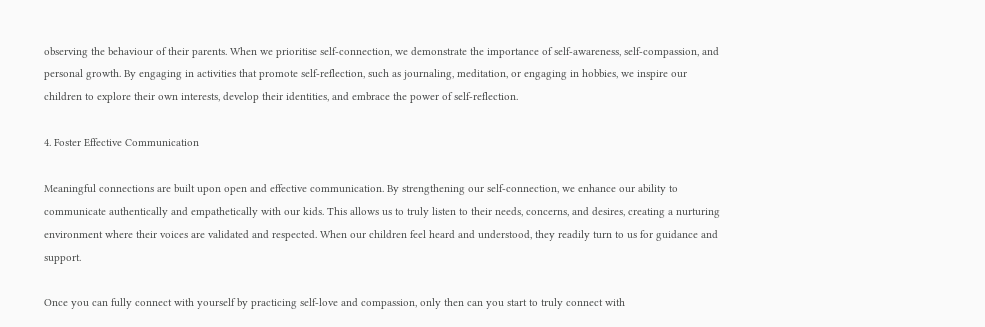observing the behaviour of their parents. When we prioritise self-connection, we demonstrate the importance of self-awareness, self-compassion, and personal growth. By engaging in activities that promote self-reflection, such as journaling, meditation, or engaging in hobbies, we inspire our children to explore their own interests, develop their identities, and embrace the power of self-reflection.

4. Foster Effective Communication

Meaningful connections are built upon open and effective communication. By strengthening our self-connection, we enhance our ability to communicate authentically and empathetically with our kids. This allows us to truly listen to their needs, concerns, and desires, creating a nurturing environment where their voices are validated and respected. When our children feel heard and understood, they readily turn to us for guidance and support.

Once you can fully connect with yourself by practicing self-love and compassion, only then can you start to truly connect with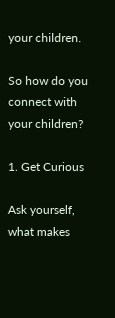your children.

So how do you connect with your children?

1. Get Curious

Ask yourself, what makes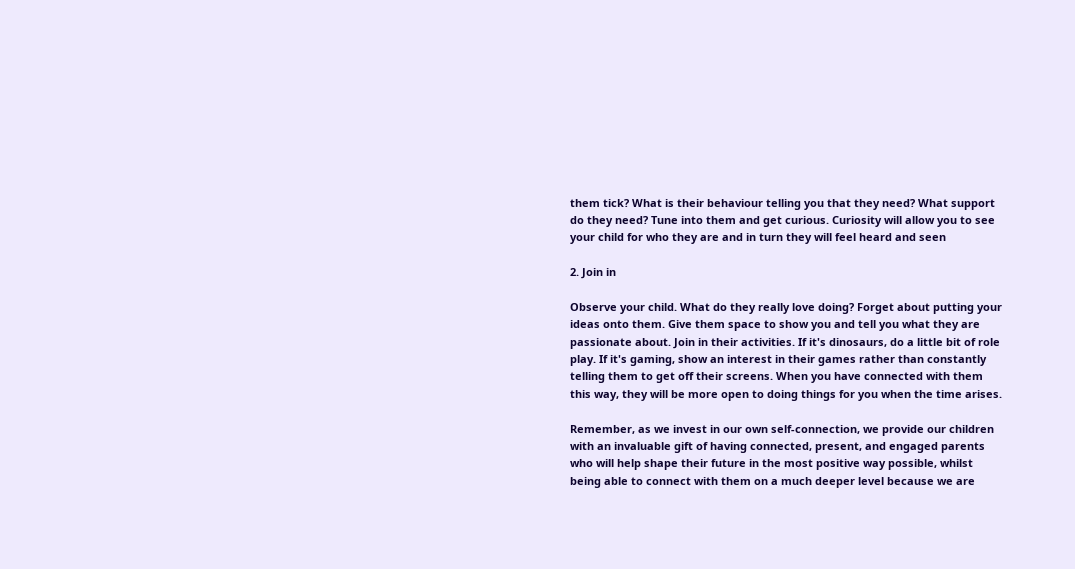them tick? What is their behaviour telling you that they need? What support do they need? Tune into them and get curious. Curiosity will allow you to see your child for who they are and in turn they will feel heard and seen

2. Join in

Observe your child. What do they really love doing? Forget about putting your ideas onto them. Give them space to show you and tell you what they are passionate about. Join in their activities. If it's dinosaurs, do a little bit of role play. If it's gaming, show an interest in their games rather than constantly telling them to get off their screens. When you have connected with them this way, they will be more open to doing things for you when the time arises.

Remember, as we invest in our own self-connection, we provide our children with an invaluable gift of having connected, present, and engaged parents who will help shape their future in the most positive way possible, whilst being able to connect with them on a much deeper level because we are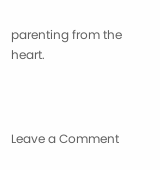parenting from the heart.



Leave a Comment